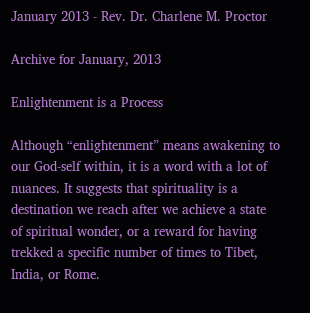January 2013 - Rev. Dr. Charlene M. Proctor

Archive for January, 2013

Enlightenment is a Process

Although “enlightenment” means awakening to our God-self within, it is a word with a lot of nuances. It suggests that spirituality is a destination we reach after we achieve a state of spiritual wonder, or a reward for having trekked a specific number of times to Tibet, India, or Rome.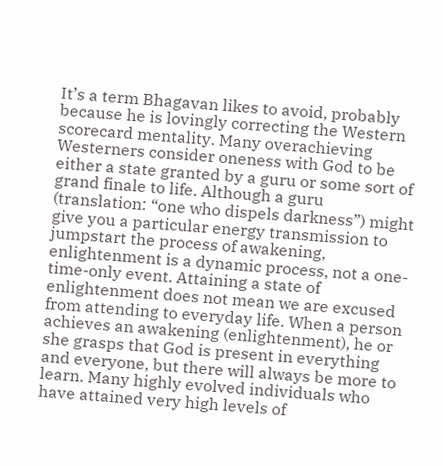It’s a term Bhagavan likes to avoid, probably because he is lovingly correcting the Western scorecard mentality. Many overachieving Westerners consider oneness with God to be either a state granted by a guru or some sort of grand finale to life. Although a guru (translation: “one who dispels darkness”) might give you a particular energy transmission to jumpstart the process of awakening, enlightenment is a dynamic process, not a one-time-only event. Attaining a state of enlightenment does not mean we are excused from attending to everyday life. When a person achieves an awakening (enlightenment), he or she grasps that God is present in everything and everyone, but there will always be more to learn. Many highly evolved individuals who have attained very high levels of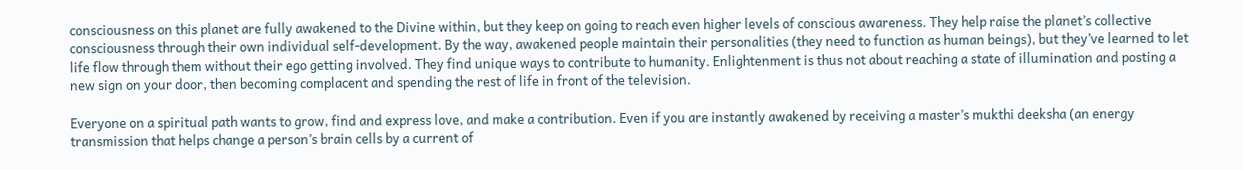consciousness on this planet are fully awakened to the Divine within, but they keep on going to reach even higher levels of conscious awareness. They help raise the planet’s collective consciousness through their own individual self-development. By the way, awakened people maintain their personalities (they need to function as human beings), but they’ve learned to let life flow through them without their ego getting involved. They find unique ways to contribute to humanity. Enlightenment is thus not about reaching a state of illumination and posting a new sign on your door, then becoming complacent and spending the rest of life in front of the television.

Everyone on a spiritual path wants to grow, find and express love, and make a contribution. Even if you are instantly awakened by receiving a master’s mukthi deeksha (an energy transmission that helps change a person’s brain cells by a current of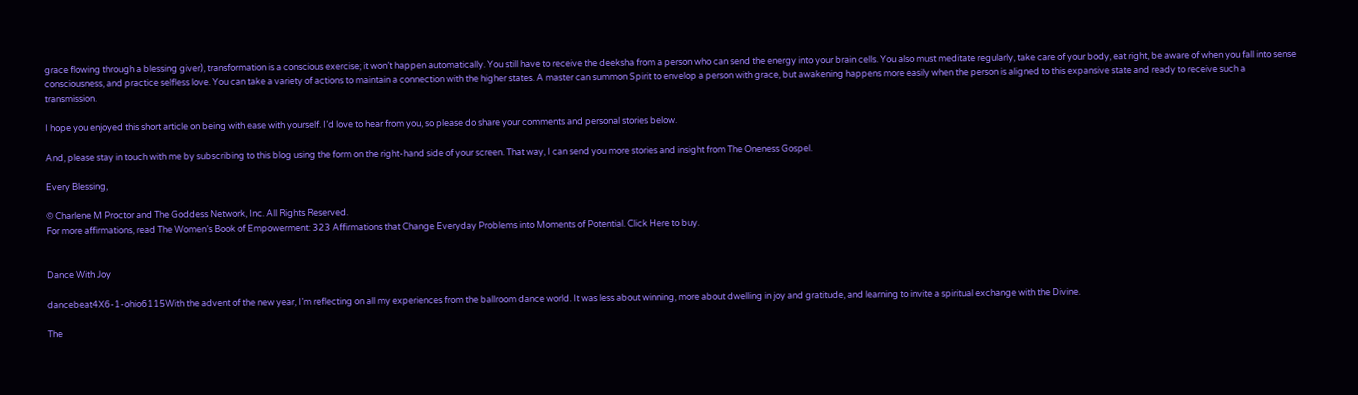grace flowing through a blessing giver), transformation is a conscious exercise; it won’t happen automatically. You still have to receive the deeksha from a person who can send the energy into your brain cells. You also must meditate regularly, take care of your body, eat right, be aware of when you fall into sense consciousness, and practice selfless love. You can take a variety of actions to maintain a connection with the higher states. A master can summon Spirit to envelop a person with grace, but awakening happens more easily when the person is aligned to this expansive state and ready to receive such a transmission.

I hope you enjoyed this short article on being with ease with yourself. I’d love to hear from you, so please do share your comments and personal stories below.

And, please stay in touch with me by subscribing to this blog using the form on the right-hand side of your screen. That way, I can send you more stories and insight from The Oneness Gospel.

Every Blessing,

© Charlene M Proctor and The Goddess Network, Inc. All Rights Reserved.
For more affirmations, read The Women’s Book of Empowerment: 323 Affirmations that Change Everyday Problems into Moments of Potential. Click Here to buy.


Dance With Joy

dancebeat4X6-1-ohio6115With the advent of the new year, I’m reflecting on all my experiences from the ballroom dance world. It was less about winning, more about dwelling in joy and gratitude, and learning to invite a spiritual exchange with the Divine.

The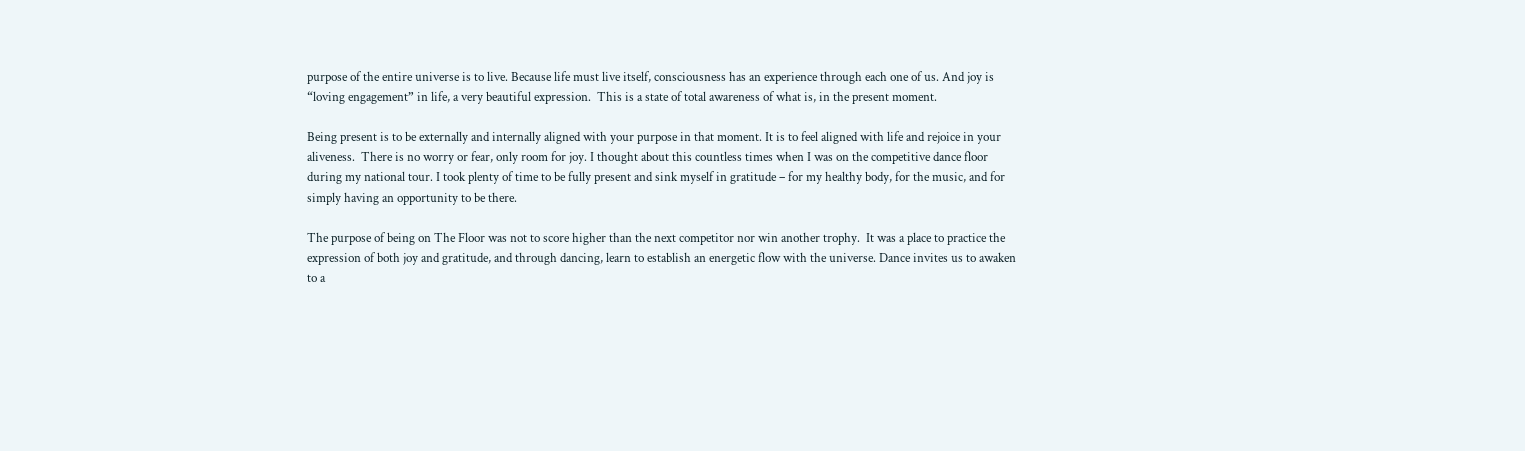purpose of the entire universe is to live. Because life must live itself, consciousness has an experience through each one of us. And joy is “loving engagement” in life, a very beautiful expression.  This is a state of total awareness of what is, in the present moment.

Being present is to be externally and internally aligned with your purpose in that moment. It is to feel aligned with life and rejoice in your aliveness.  There is no worry or fear, only room for joy. I thought about this countless times when I was on the competitive dance floor during my national tour. I took plenty of time to be fully present and sink myself in gratitude – for my healthy body, for the music, and for simply having an opportunity to be there.

The purpose of being on The Floor was not to score higher than the next competitor nor win another trophy.  It was a place to practice the expression of both joy and gratitude, and through dancing, learn to establish an energetic flow with the universe. Dance invites us to awaken to a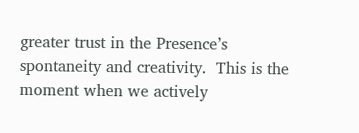greater trust in the Presence’s spontaneity and creativity.  This is the moment when we actively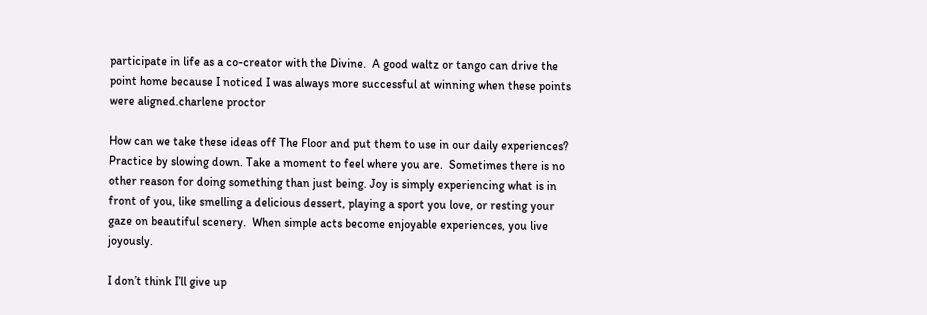participate in life as a co-creator with the Divine.  A good waltz or tango can drive the point home because I noticed I was always more successful at winning when these points were aligned.charlene proctor

How can we take these ideas off The Floor and put them to use in our daily experiences? Practice by slowing down. Take a moment to feel where you are.  Sometimes there is no other reason for doing something than just being. Joy is simply experiencing what is in front of you, like smelling a delicious dessert, playing a sport you love, or resting your gaze on beautiful scenery.  When simple acts become enjoyable experiences, you live joyously.

I don’t think I’ll give up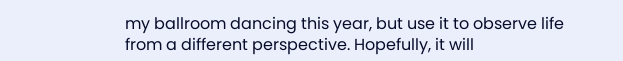my ballroom dancing this year, but use it to observe life from a different perspective. Hopefully, it will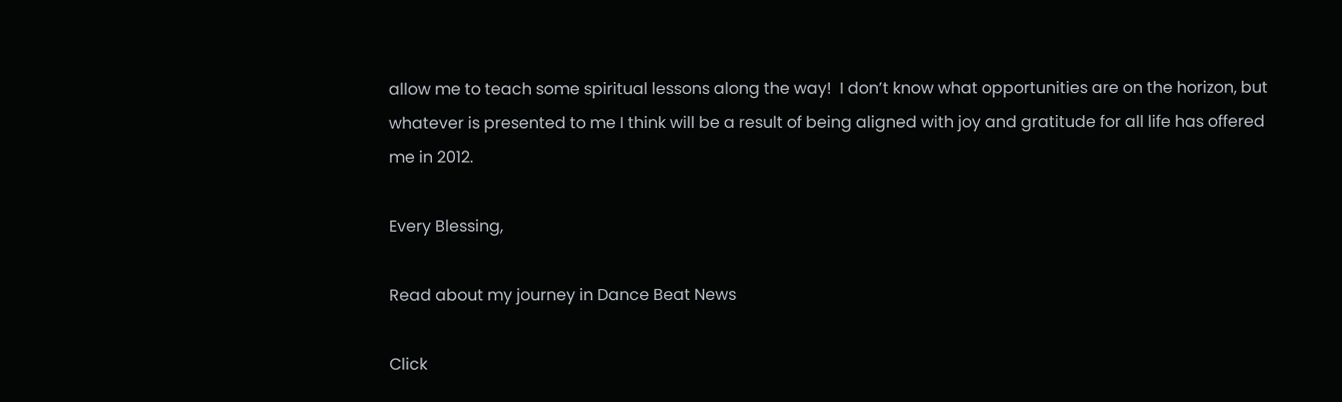allow me to teach some spiritual lessons along the way!  I don’t know what opportunities are on the horizon, but whatever is presented to me I think will be a result of being aligned with joy and gratitude for all life has offered me in 2012.

Every Blessing,

Read about my journey in Dance Beat News

Click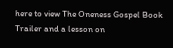here to view The Oneness Gospel Book Trailer and a lesson on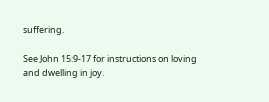suffering.

See John 15:9-17 for instructions on loving and dwelling in joy.